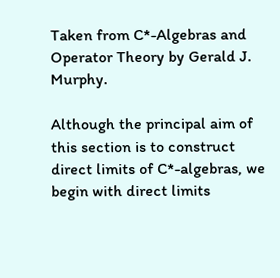Taken from C*-Algebras and Operator Theory by Gerald J. Murphy.

Although the principal aim of this section is to construct direct limits of C*-algebras, we begin with direct limits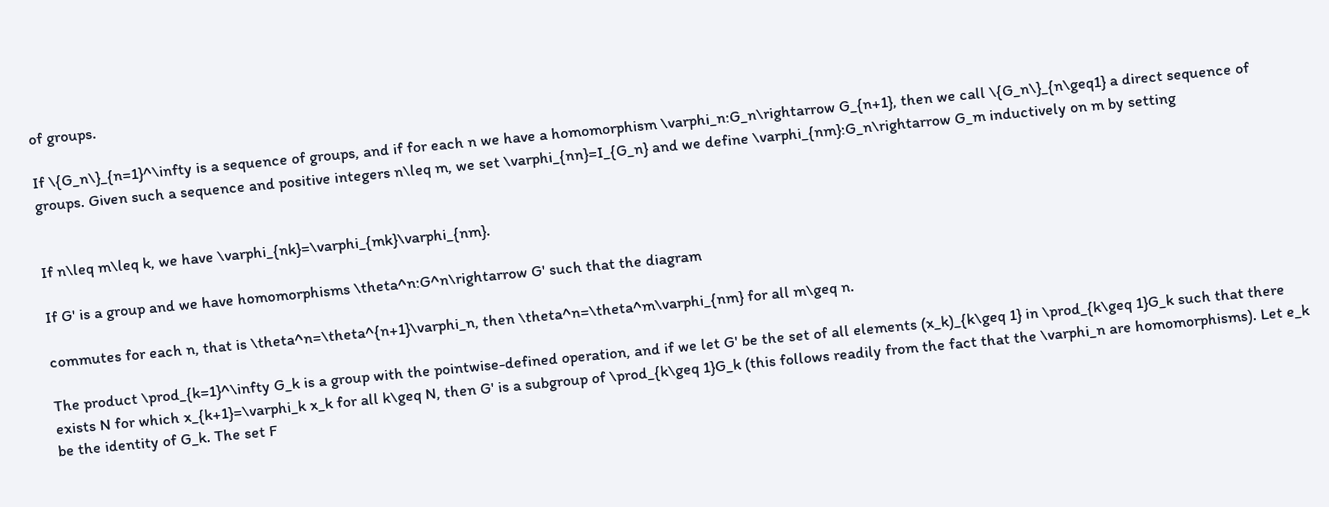of groups.

If \{G_n\}_{n=1}^\infty is a sequence of groups, and if for each n we have a homomorphism \varphi_n:G_n\rightarrow G_{n+1}, then we call \{G_n\}_{n\geq1} a direct sequence of groups. Given such a sequence and positive integers n\leq m, we set \varphi_{nn}=I_{G_n} and we define \varphi_{nm}:G_n\rightarrow G_m inductively on m by setting


If n\leq m\leq k, we have \varphi_{nk}=\varphi_{mk}\varphi_{nm}.

If G' is a group and we have homomorphisms \theta^n:G^n\rightarrow G' such that the diagram

commutes for each n, that is \theta^n=\theta^{n+1}\varphi_n, then \theta^n=\theta^m\varphi_{nm} for all m\geq n.

The product \prod_{k=1}^\infty G_k is a group with the pointwise-defined operation, and if we let G' be the set of all elements (x_k)_{k\geq 1} in \prod_{k\geq 1}G_k such that there exists N for which x_{k+1}=\varphi_k x_k for all k\geq N, then G' is a subgroup of \prod_{k\geq 1}G_k (this follows readily from the fact that the \varphi_n are homomorphisms). Let e_k be the identity of G_k. The set F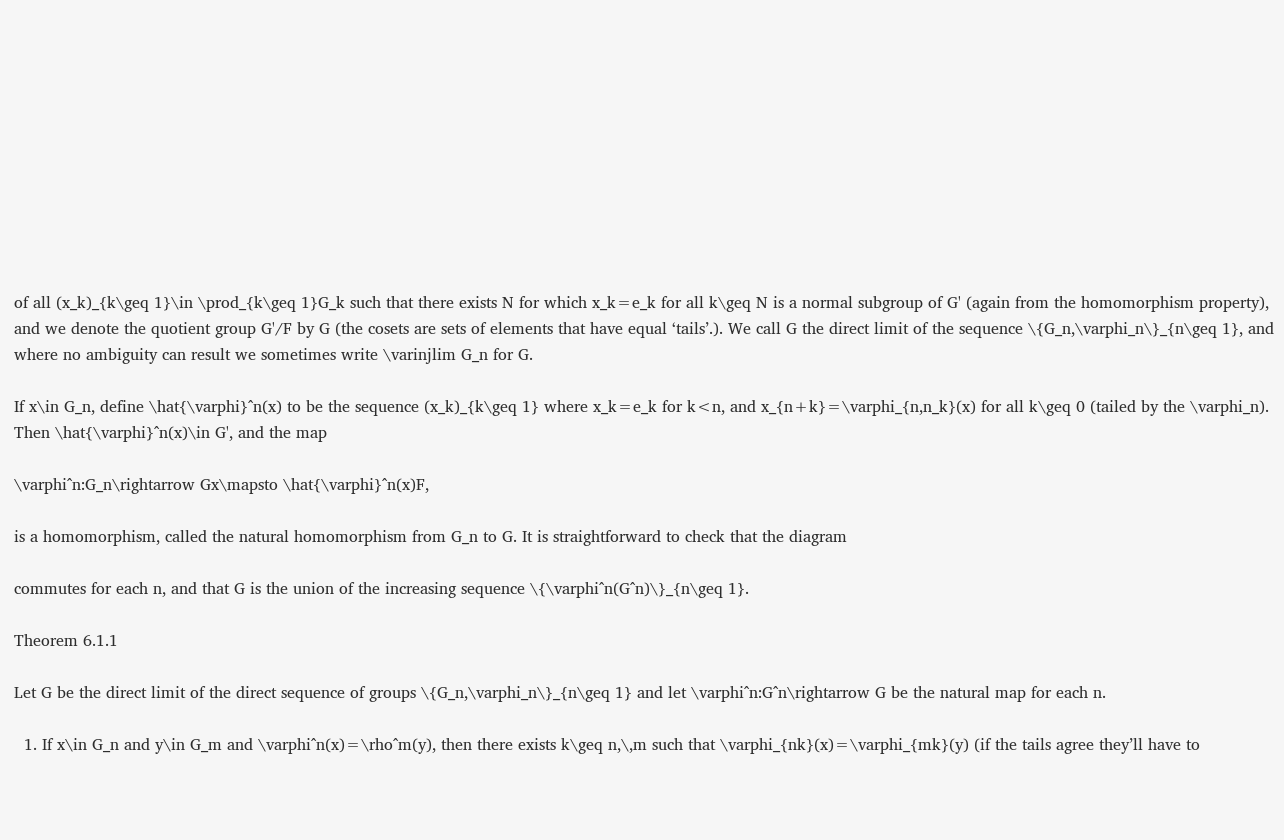of all (x_k)_{k\geq 1}\in \prod_{k\geq 1}G_k such that there exists N for which x_k=e_k for all k\geq N is a normal subgroup of G' (again from the homomorphism property), and we denote the quotient group G'/F by G (the cosets are sets of elements that have equal ‘tails’.). We call G the direct limit of the sequence \{G_n,\varphi_n\}_{n\geq 1}, and where no ambiguity can result we sometimes write \varinjlim G_n for G.

If x\in G_n, define \hat{\varphi}^n(x) to be the sequence (x_k)_{k\geq 1} where x_k=e_k for k<n, and x_{n+k}=\varphi_{n,n_k}(x) for all k\geq 0 (tailed by the \varphi_n). Then \hat{\varphi}^n(x)\in G', and the map

\varphi^n:G_n\rightarrow Gx\mapsto \hat{\varphi}^n(x)F,

is a homomorphism, called the natural homomorphism from G_n to G. It is straightforward to check that the diagram

commutes for each n, and that G is the union of the increasing sequence \{\varphi^n(G^n)\}_{n\geq 1}.

Theorem 6.1.1

Let G be the direct limit of the direct sequence of groups \{G_n,\varphi_n\}_{n\geq 1} and let \varphi^n:G^n\rightarrow G be the natural map for each n.

  1. If x\in G_n and y\in G_m and \varphi^n(x)=\rho^m(y), then there exists k\geq n,\,m such that \varphi_{nk}(x)=\varphi_{mk}(y) (if the tails agree they’ll have to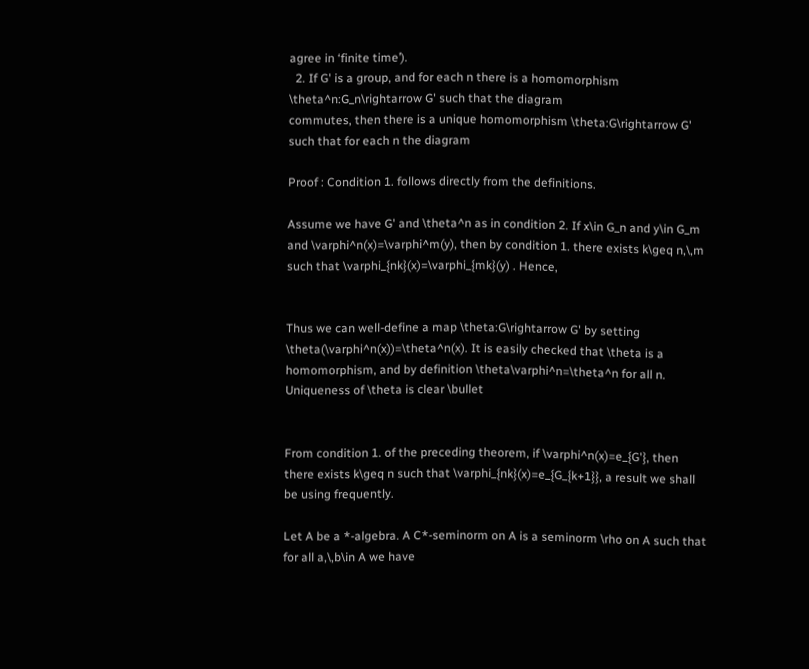agree in ‘finite time’).
  2. If G' is a group, and for each n there is a homomorphism \theta^n:G_n\rightarrow G' such that the diagram
commutes, then there is a unique homomorphism \theta:G\rightarrow G' such that for each n the diagram

Proof : Condition 1. follows directly from the definitions.

Assume we have G' and \theta^n as in condition 2. If x\in G_n and y\in G_m and \varphi^n(x)=\varphi^m(y), then by condition 1. there exists k\geq n,\,m such that \varphi_{nk}(x)=\varphi_{mk}(y) . Hence,


Thus we can well-define a map \theta:G\rightarrow G' by setting \theta(\varphi^n(x))=\theta^n(x). It is easily checked that \theta is a homomorphism, and by definition \theta\varphi^n=\theta^n for all n. Uniqueness of \theta is clear \bullet


From condition 1. of the preceding theorem, if \varphi^n(x)=e_{G'}, then there exists k\geq n such that \varphi_{nk}(x)=e_{G_{k+1}}, a result we shall be using frequently.

Let A be a *-algebra. A C*-seminorm on A is a seminorm \rho on A such that for all a,\,b\in A we have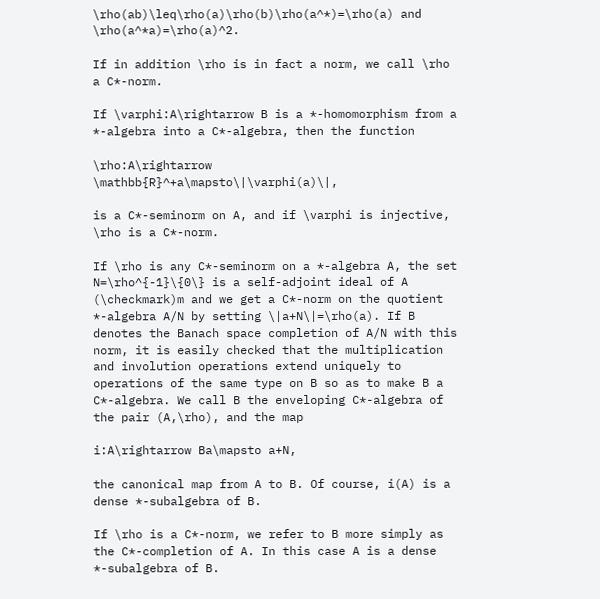\rho(ab)\leq\rho(a)\rho(b)\rho(a^*)=\rho(a) and \rho(a^*a)=\rho(a)^2.

If in addition \rho is in fact a norm, we call \rho a C*-norm.

If \varphi:A\rightarrow B is a *-homomorphism from a *-algebra into a C*-algebra, then the function

\rho:A\rightarrow \mathbb{R}^+a\mapsto\|\varphi(a)\|,

is a C*-seminorm on A, and if \varphi is injective, \rho is a C*-norm.

If \rho is any C*-seminorm on a *-algebra A, the set N=\rho^{-1}\{0\} is a self-adjoint ideal of A (\checkmark)m and we get a C*-norm on the quotient *-algebra A/N by setting \|a+N\|=\rho(a). If B denotes the Banach space completion of A/N with this norm, it is easily checked that the multiplication and involution operations extend uniquely to operations of the same type on B so as to make B a C*-algebra. We call B the enveloping C*-algebra of the pair (A,\rho), and the map

i:A\rightarrow Ba\mapsto a+N,

the canonical map from A to B. Of course, i(A) is a dense *-subalgebra of B.

If \rho is a C*-norm, we refer to B more simply as the C*-completion of A. In this case A is a dense *-subalgebra of B.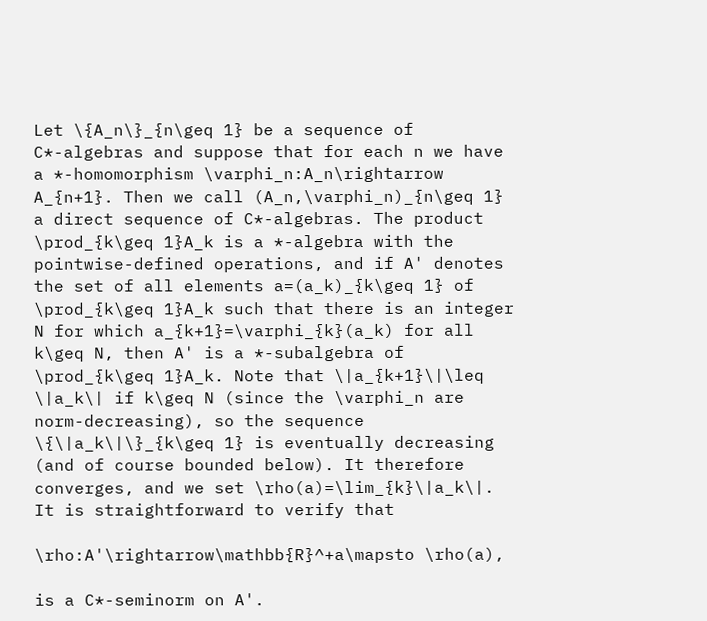Let \{A_n\}_{n\geq 1} be a sequence of C*-algebras and suppose that for each n we have a *-homomorphism \varphi_n:A_n\rightarrow A_{n+1}. Then we call (A_n,\varphi_n)_{n\geq 1} a direct sequence of C*-algebras. The product \prod_{k\geq 1}A_k is a *-algebra with the pointwise-defined operations, and if A' denotes the set of all elements a=(a_k)_{k\geq 1} of \prod_{k\geq 1}A_k such that there is an integer N for which a_{k+1}=\varphi_{k}(a_k) for all k\geq N, then A' is a *-subalgebra of \prod_{k\geq 1}A_k. Note that \|a_{k+1}\|\leq \|a_k\| if k\geq N (since the \varphi_n are norm-decreasing), so the sequence \{\|a_k\|\}_{k\geq 1} is eventually decreasing (and of course bounded below). It therefore converges, and we set \rho(a)=\lim_{k}\|a_k\|. It is straightforward to verify that

\rho:A'\rightarrow\mathbb{R}^+a\mapsto \rho(a),

is a C*-seminorm on A'.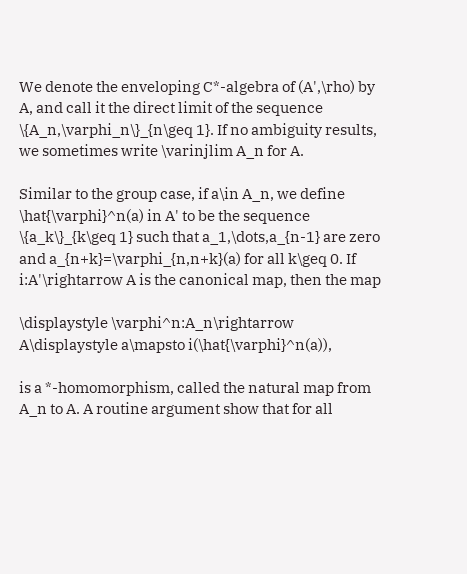We denote the enveloping C*-algebra of (A',\rho) by A, and call it the direct limit of the sequence \{A_n,\varphi_n\}_{n\geq 1}. If no ambiguity results, we sometimes write \varinjlim A_n for A.

Similar to the group case, if a\in A_n, we define \hat{\varphi}^n(a) in A' to be the sequence \{a_k\}_{k\geq 1} such that a_1,\dots,a_{n-1} are zero and a_{n+k}=\varphi_{n,n+k}(a) for all k\geq 0. If i:A'\rightarrow A is the canonical map, then the map

\displaystyle \varphi^n:A_n\rightarrow A\displaystyle a\mapsto i(\hat{\varphi}^n(a)),

is a *-homomorphism, called the natural map from A_n to A. A routine argument show that for all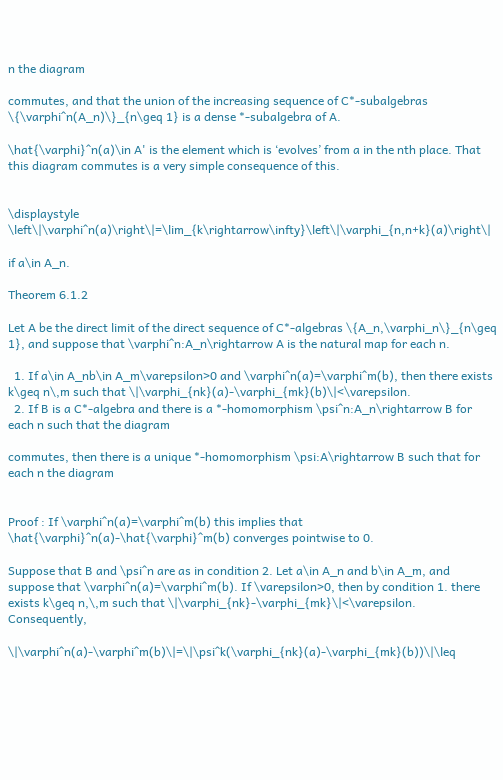n the diagram

commutes, and that the union of the increasing sequence of C*-subalgebras \{\varphi^n(A_n)\}_{n\geq 1} is a dense *-subalgebra of A.

\hat{\varphi}^n(a)\in A' is the element which is ‘evolves’ from a in the nth place. That this diagram commutes is a very simple consequence of this.


\displaystyle \left\|\varphi^n(a)\right\|=\lim_{k\rightarrow\infty}\left\|\varphi_{n,n+k}(a)\right\|

if a\in A_n.

Theorem 6.1.2

Let A be the direct limit of the direct sequence of C*-algebras \{A_n,\varphi_n\}_{n\geq 1}, and suppose that \varphi^n:A_n\rightarrow A is the natural map for each n.

  1. If a\in A_nb\in A_m\varepsilon>0 and \varphi^n(a)=\varphi^m(b), then there exists k\geq n\,m such that \|\varphi_{nk}(a)-\varphi_{mk}(b)\|<\varepsilon.
  2. If B is a C*-algebra and there is a *-homomorphism \psi^n:A_n\rightarrow B for each n such that the diagram

commutes, then there is a unique *-homomorphism \psi:A\rightarrow B such that for each n the diagram


Proof : If \varphi^n(a)=\varphi^m(b) this implies that \hat{\varphi}^n(a)-\hat{\varphi}^m(b) converges pointwise to 0.

Suppose that B and \psi^n are as in condition 2. Let a\in A_n and b\in A_m, and suppose that \varphi^n(a)=\varphi^m(b). If \varepsilon>0, then by condition 1. there exists k\geq n,\,m such that \|\varphi_{nk}-\varphi_{mk}\|<\varepsilon. Consequently,

\|\varphi^n(a)-\varphi^m(b)\|=\|\psi^k(\varphi_{nk}(a)-\varphi_{mk}(b))\|\leq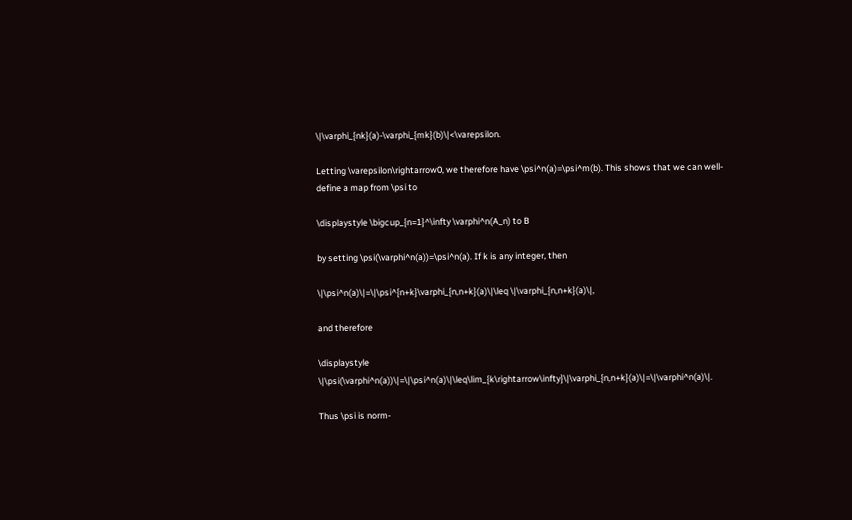\|\varphi_{nk}(a)-\varphi_{mk}(b)\|<\varepsilon.

Letting \varepsilon\rightarrow0, we therefore have \psi^n(a)=\psi^m(b). This shows that we can well-define a map from \psi to

\displaystyle \bigcup_{n=1}^\infty \varphi^n(A_n) to B

by setting \psi(\varphi^n(a))=\psi^n(a). If k is any integer, then

\|\psi^n(a)\|=\|\psi^{n+k}\varphi_{n,n+k}(a)\|\leq \|\varphi_{n,n+k}(a)\|,

and therefore

\displaystyle \|\psi(\varphi^n(a))\|=\|\psi^n(a)\|\leq\lim_{k\rightarrow\infty}\|\varphi_{n,n+k}(a)\|=\|\varphi^n(a)\|.

Thus \psi is norm-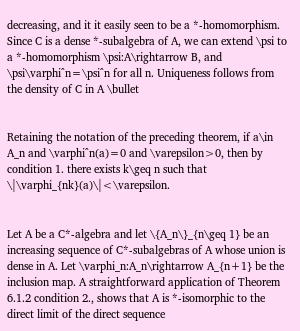decreasing, and it it easily seen to be a *-homomorphism. Since C is a dense *-subalgebra of A, we can extend \psi to a *-homomorphism \psi:A\rightarrow B, and \psi\varphi^n=\psi^n for all n. Uniqueness follows from the density of C in A \bullet


Retaining the notation of the preceding theorem, if a\in A_n and \varphi^n(a)=0 and \varepsilon>0, then by condition 1. there exists k\geq n such that \|\varphi_{nk}(a)\|<\varepsilon.


Let A be a C*-algebra and let \{A_n\}_{n\geq 1} be an increasing sequence of C*-subalgebras of A whose union is dense in A. Let \varphi_n:A_n\rightarrow A_{n+1} be the inclusion map. A straightforward application of Theorem 6.1.2 condition 2., shows that A is *-isomorphic to the direct limit of the direct sequence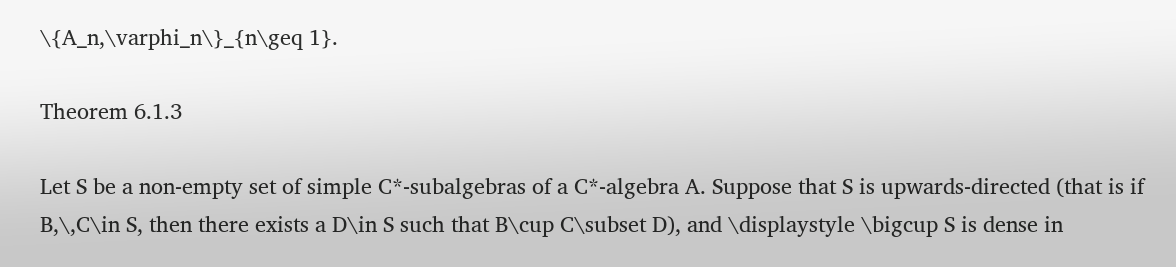\{A_n,\varphi_n\}_{n\geq 1}.

Theorem 6.1.3

Let S be a non-empty set of simple C*-subalgebras of a C*-algebra A. Suppose that S is upwards-directed (that is if B,\,C\in S, then there exists a D\in S such that B\cup C\subset D), and \displaystyle \bigcup S is dense in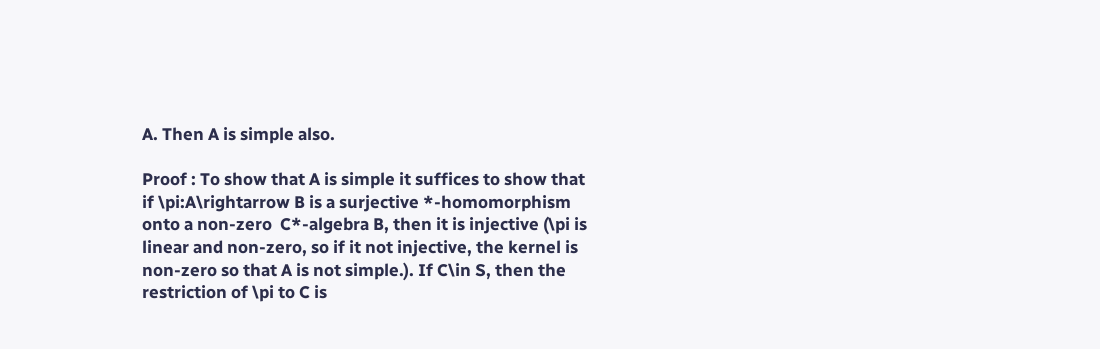A. Then A is simple also.

Proof : To show that A is simple it suffices to show that if \pi:A\rightarrow B is a surjective *-homomorphism onto a non-zero  C*-algebra B, then it is injective (\pi is linear and non-zero, so if it not injective, the kernel is non-zero so that A is not simple.). If C\in S, then the restriction of \pi to C is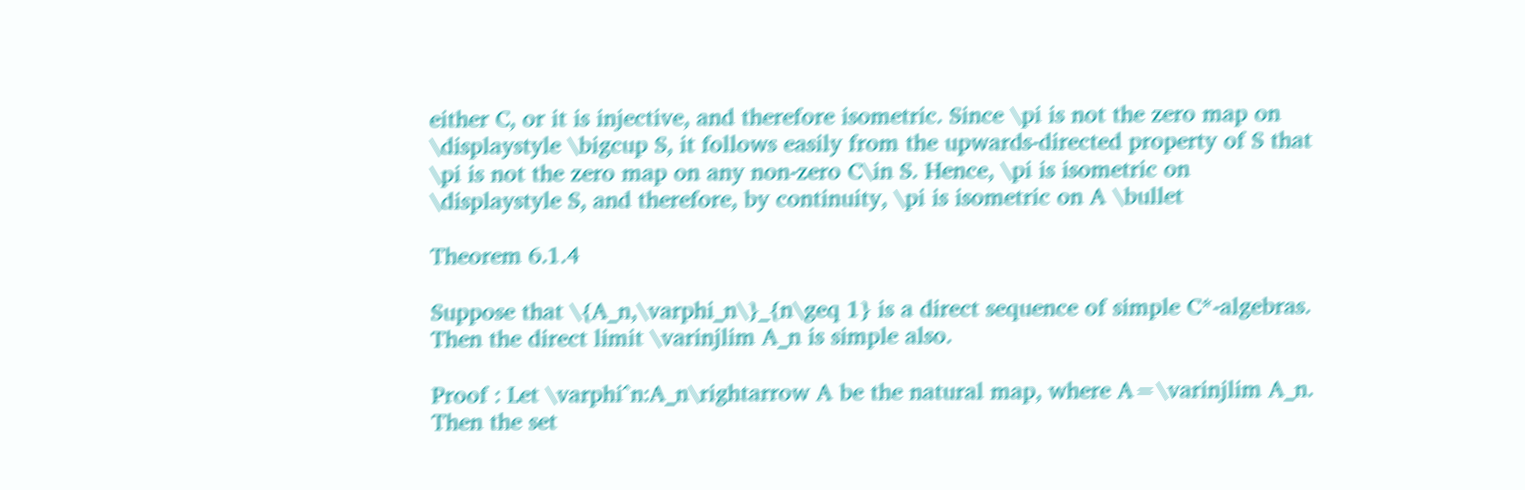either C, or it is injective, and therefore isometric. Since \pi is not the zero map on \displaystyle \bigcup S, it follows easily from the upwards-directed property of S that \pi is not the zero map on any non-zero C\in S. Hence, \pi is isometric on \displaystyle S, and therefore, by continuity, \pi is isometric on A \bullet

Theorem 6.1.4

Suppose that \{A_n,\varphi_n\}_{n\geq 1} is a direct sequence of simple C*-algebras. Then the direct limit \varinjlim A_n is simple also.

Proof : Let \varphi^n:A_n\rightarrow A be the natural map, where A=\varinjlim A_n. Then the set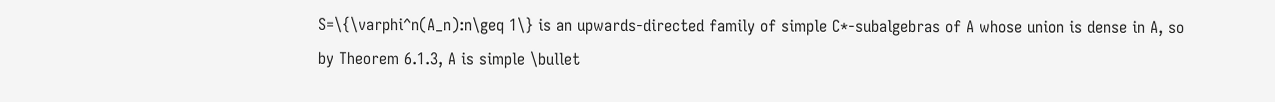S=\{\varphi^n(A_n):n\geq 1\} is an upwards-directed family of simple C*-subalgebras of A whose union is dense in A, so by Theorem 6.1.3, A is simple \bullet